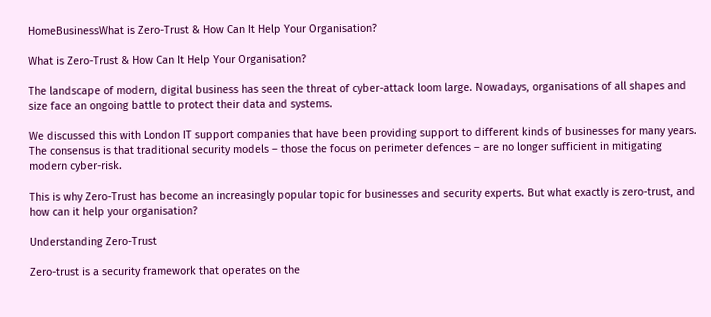HomeBusinessWhat is Zero-Trust & How Can It Help Your Organisation?

What is Zero-Trust & How Can It Help Your Organisation?

The landscape of modern, digital business has seen the threat of cyber-attack loom large. Nowadays, organisations of all shapes and size face an ongoing battle to protect their data and systems.

We discussed this with London IT support companies that have been providing support to different kinds of businesses for many years. The consensus is that traditional security models – those the focus on perimeter defences – are no longer sufficient in mitigating modern cyber-risk.

This is why Zero-Trust has become an increasingly popular topic for businesses and security experts. But what exactly is zero-trust, and how can it help your organisation?

Understanding Zero-Trust

Zero-trust is a security framework that operates on the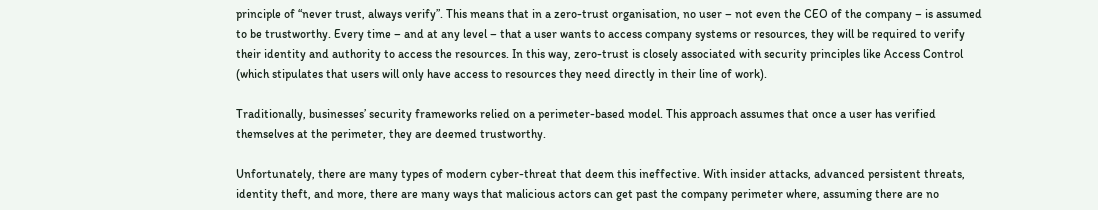principle of “never trust, always verify”. This means that in a zero-trust organisation, no user – not even the CEO of the company – is assumed to be trustworthy. Every time – and at any level – that a user wants to access company systems or resources, they will be required to verify their identity and authority to access the resources. In this way, zero-trust is closely associated with security principles like Access Control (which stipulates that users will only have access to resources they need directly in their line of work).

Traditionally, businesses’ security frameworks relied on a perimeter-based model. This approach assumes that once a user has verified themselves at the perimeter, they are deemed trustworthy.

Unfortunately, there are many types of modern cyber-threat that deem this ineffective. With insider attacks, advanced persistent threats, identity theft, and more, there are many ways that malicious actors can get past the company perimeter where, assuming there are no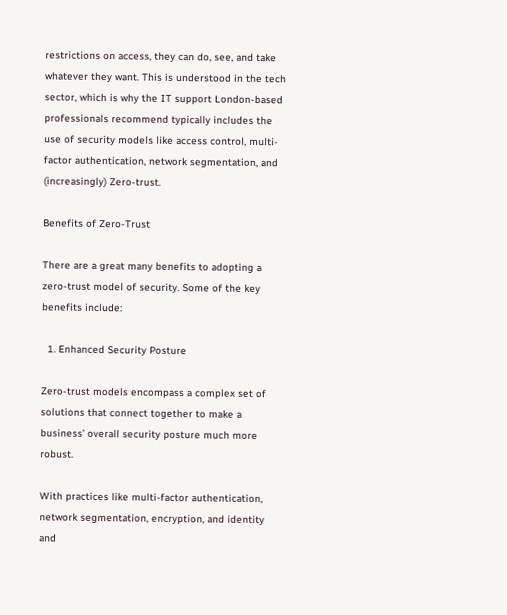restrictions on access, they can do, see, and take whatever they want. This is understood in the tech sector, which is why the IT support London-based professionals recommend typically includes the use of security models like access control, multi-factor authentication, network segmentation, and (increasingly) Zero-trust.

Benefits of Zero-Trust

There are a great many benefits to adopting a zero-trust model of security. Some of the key benefits include:

  1. Enhanced Security Posture

Zero-trust models encompass a complex set of solutions that connect together to make a business’ overall security posture much more robust.

With practices like multi-factor authentication, network segmentation, encryption, and identity and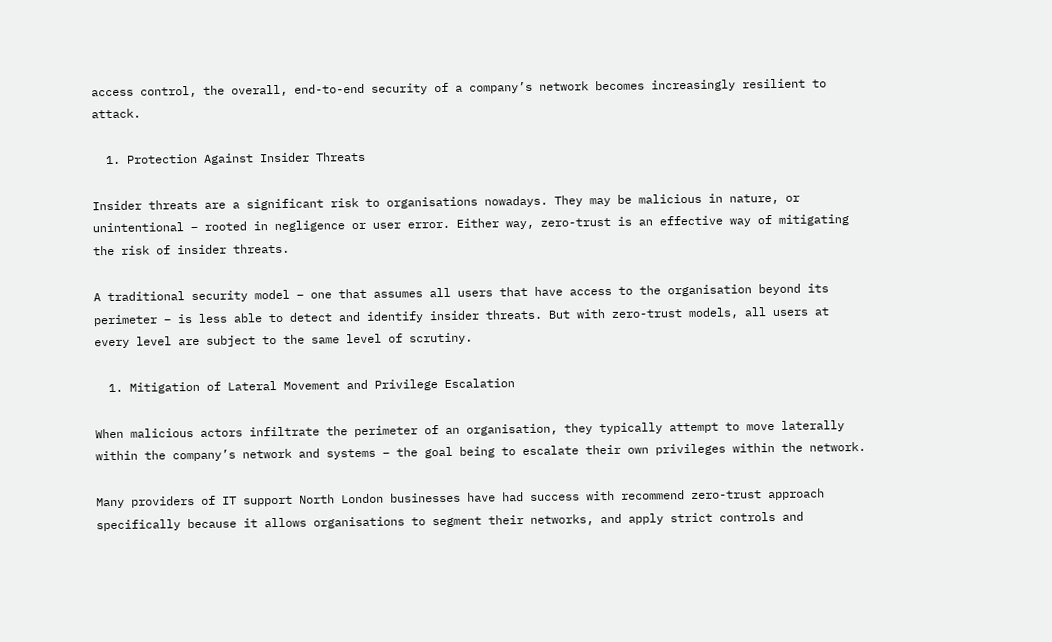access control, the overall, end-to-end security of a company’s network becomes increasingly resilient to attack.

  1. Protection Against Insider Threats

Insider threats are a significant risk to organisations nowadays. They may be malicious in nature, or unintentional – rooted in negligence or user error. Either way, zero-trust is an effective way of mitigating the risk of insider threats.

A traditional security model – one that assumes all users that have access to the organisation beyond its perimeter – is less able to detect and identify insider threats. But with zero-trust models, all users at every level are subject to the same level of scrutiny.

  1. Mitigation of Lateral Movement and Privilege Escalation

When malicious actors infiltrate the perimeter of an organisation, they typically attempt to move laterally within the company’s network and systems – the goal being to escalate their own privileges within the network.

Many providers of IT support North London businesses have had success with recommend zero-trust approach specifically because it allows organisations to segment their networks, and apply strict controls and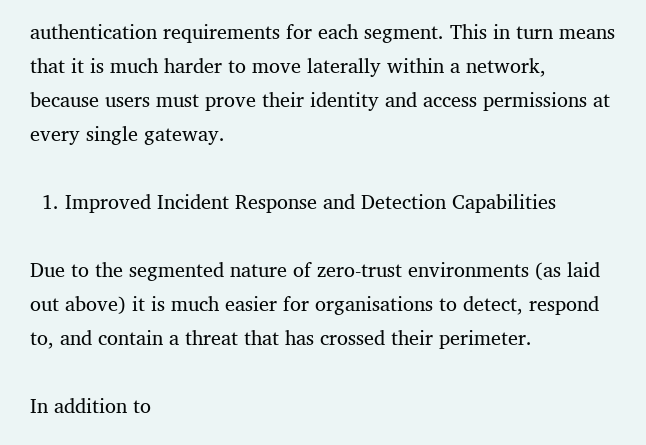authentication requirements for each segment. This in turn means that it is much harder to move laterally within a network, because users must prove their identity and access permissions at every single gateway.

  1. Improved Incident Response and Detection Capabilities

Due to the segmented nature of zero-trust environments (as laid out above) it is much easier for organisations to detect, respond to, and contain a threat that has crossed their perimeter.

In addition to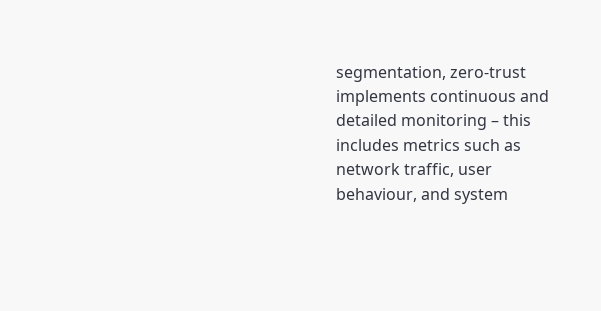segmentation, zero-trust implements continuous and detailed monitoring – this includes metrics such as network traffic, user behaviour, and system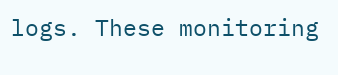logs. These monitoring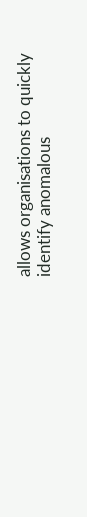allows organisations to quickly identify anomalous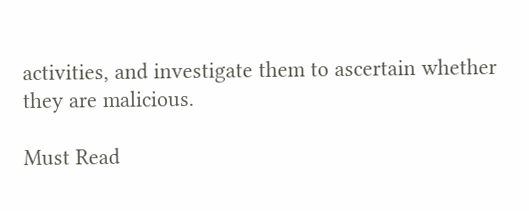activities, and investigate them to ascertain whether they are malicious.

Must Read